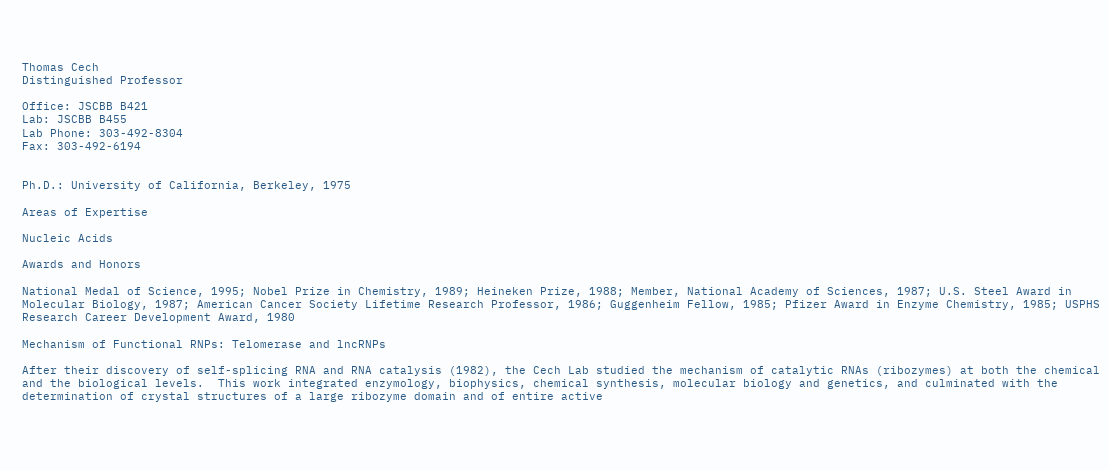Thomas Cech
Distinguished Professor

Office: JSCBB B421
Lab: JSCBB B455
Lab Phone: 303-492-8304
Fax: 303-492-6194


Ph.D.: University of California, Berkeley, 1975

Areas of Expertise

Nucleic Acids

Awards and Honors

National Medal of Science, 1995; Nobel Prize in Chemistry, 1989; Heineken Prize, 1988; Member, National Academy of Sciences, 1987; U.S. Steel Award in Molecular Biology, 1987; American Cancer Society Lifetime Research Professor, 1986; Guggenheim Fellow, 1985; Pfizer Award in Enzyme Chemistry, 1985; USPHS Research Career Development Award, 1980

Mechanism of Functional RNPs: Telomerase and lncRNPs

After their discovery of self-splicing RNA and RNA catalysis (1982), the Cech Lab studied the mechanism of catalytic RNAs (ribozymes) at both the chemical and the biological levels.  This work integrated enzymology, biophysics, chemical synthesis, molecular biology and genetics, and culminated with the determination of crystal structures of a large ribozyme domain and of entire active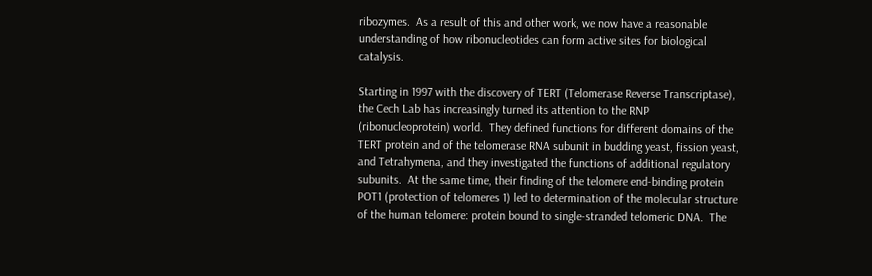ribozymes.  As a result of this and other work, we now have a reasonable understanding of how ribonucleotides can form active sites for biological catalysis.

Starting in 1997 with the discovery of TERT (Telomerase Reverse Transcriptase), the Cech Lab has increasingly turned its attention to the RNP (ribonucleoprotein) world.  They defined functions for different domains of the TERT protein and of the telomerase RNA subunit in budding yeast, fission yeast, and Tetrahymena, and they investigated the functions of additional regulatory subunits.  At the same time, their finding of the telomere end-binding protein POT1 (protection of telomeres 1) led to determination of the molecular structure of the human telomere: protein bound to single-stranded telomeric DNA.  The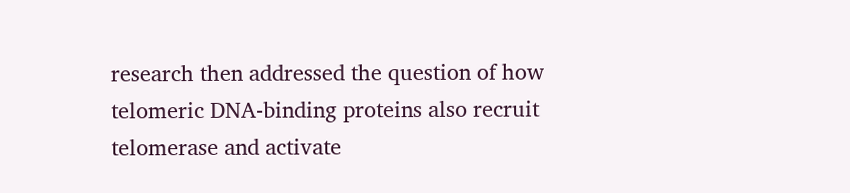research then addressed the question of how telomeric DNA-binding proteins also recruit telomerase and activate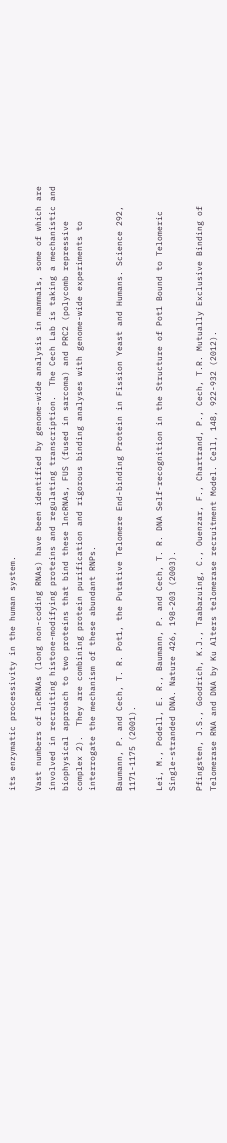its enzymatic processivity in the human system.

Vast numbers of lncRNAs (long non-coding RNAs) have been identified by genome-wide analysis in mammals, some of which are involved in recruiting histone-modifying proteins and regulating transcription.  The Cech Lab is taking a mechanistic and biophysical approach to two proteins that bind these lncRNAs, FUS (fused in sarcoma) and PRC2 (polycomb repressive complex 2).  They are combining protein purification and rigorous binding analyses with genome-wide experiments to interrogate the mechanism of these abundant RNPs.

Baumann, P. and Cech, T. R. Pot1, the Putative Telomere End-binding Protein in Fission Yeast and Humans. Science 292, 1171-1175 (2001).

Lei, M., Podell, E. R., Baumann, P. and Cech, T. R. DNA Self-recognition in the Structure of Pot1 Bound to Telomeric Single-stranded DNA. Nature 426, 198-203 (2003).

Pfingsten, J.S., Goodrich, K.J., Taabazuing, C., Ouenzar, F., Chartrand, P., Cech, T.R. Mutually Exclusive Binding of Telomerase RNA and DNA by Ku Alters telomerase recruitment Model. Cell, 148, 922-932 (2012).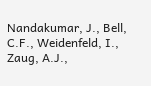Nandakumar, J., Bell, C.F., Weidenfeld, I., Zaug, A.J.,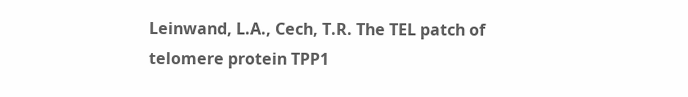Leinwand, L.A., Cech, T.R. The TEL patch of telomere protein TPP1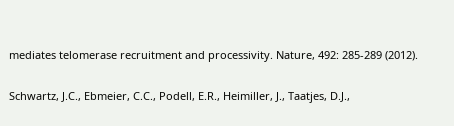mediates telomerase recruitment and processivity. Nature, 492: 285-289 (2012).

Schwartz, J.C., Ebmeier, C.C., Podell, E.R., Heimiller, J., Taatjes, D.J.,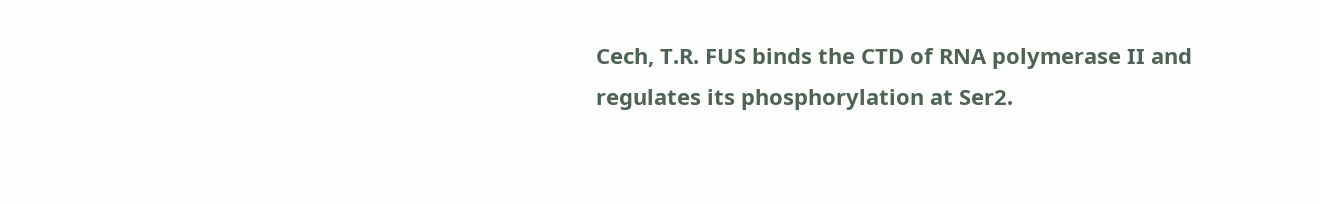Cech, T.R. FUS binds the CTD of RNA polymerase II and regulates its phosphorylation at Ser2.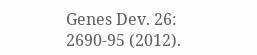Genes Dev. 26: 2690-95 (2012).